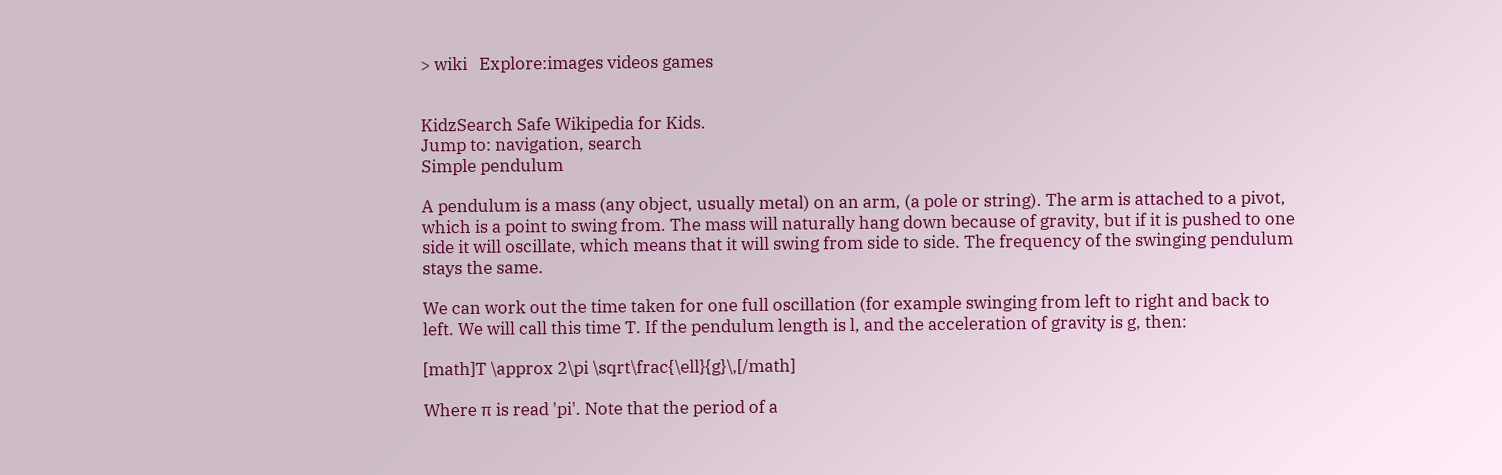> wiki   Explore:images videos games


KidzSearch Safe Wikipedia for Kids.
Jump to: navigation, search
Simple pendulum

A pendulum is a mass (any object, usually metal) on an arm, (a pole or string). The arm is attached to a pivot, which is a point to swing from. The mass will naturally hang down because of gravity, but if it is pushed to one side it will oscillate, which means that it will swing from side to side. The frequency of the swinging pendulum stays the same.

We can work out the time taken for one full oscillation (for example swinging from left to right and back to left. We will call this time T. If the pendulum length is l, and the acceleration of gravity is g, then:

[math]T \approx 2\pi \sqrt\frac{\ell}{g}\,[/math]

Where π is read 'pi'. Note that the period of a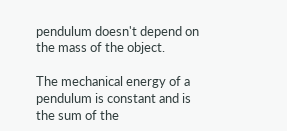pendulum doesn't depend on the mass of the object.

The mechanical energy of a pendulum is constant and is the sum of the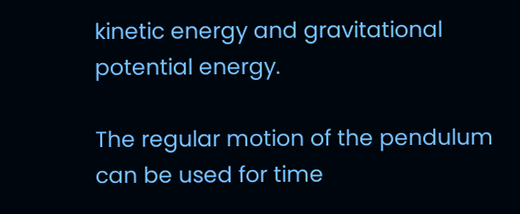kinetic energy and gravitational potential energy.

The regular motion of the pendulum can be used for time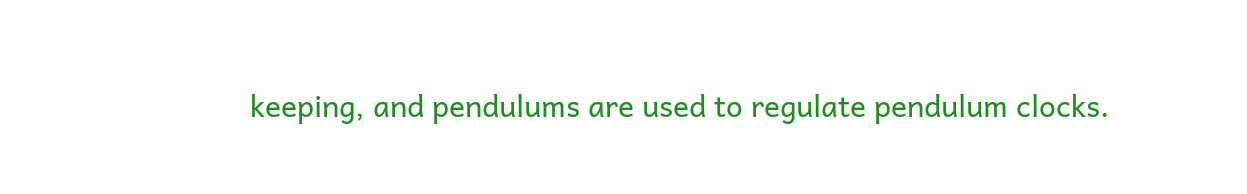keeping, and pendulums are used to regulate pendulum clocks.